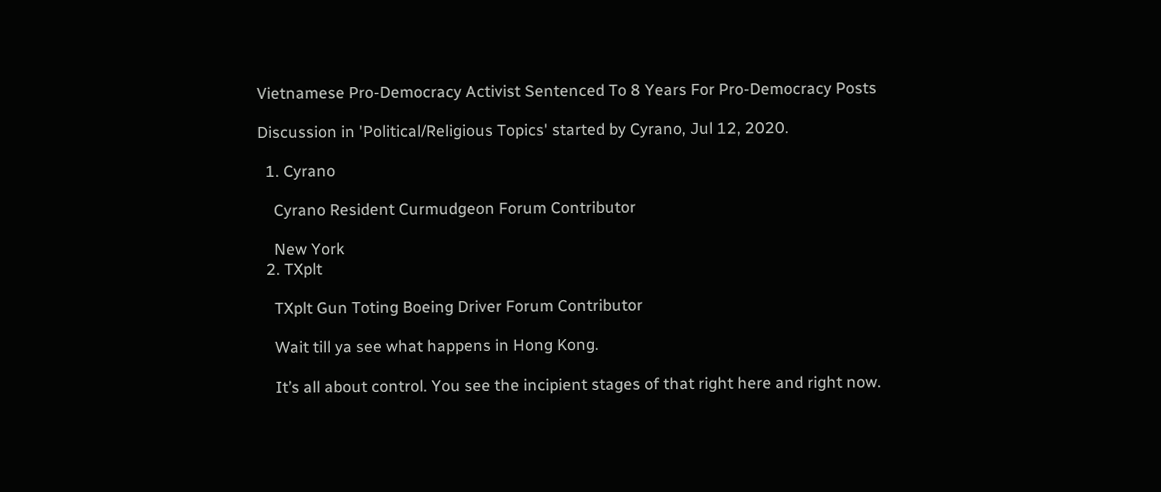Vietnamese Pro-Democracy Activist Sentenced To 8 Years For Pro-Democracy Posts

Discussion in 'Political/Religious Topics' started by Cyrano, Jul 12, 2020.

  1. Cyrano

    Cyrano Resident Curmudgeon Forum Contributor

    New York
  2. TXplt

    TXplt Gun Toting Boeing Driver Forum Contributor

    Wait till ya see what happens in Hong Kong.

    It’s all about control. You see the incipient stages of that right here and right now.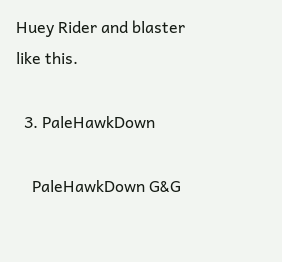Huey Rider and blaster like this.

  3. PaleHawkDown

    PaleHawkDown G&G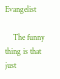Evangelist

    The funny thing is that just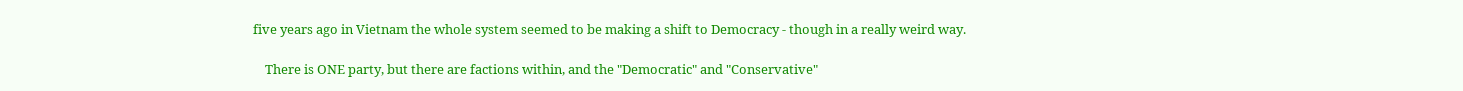five years ago in Vietnam the whole system seemed to be making a shift to Democracy - though in a really weird way.

    There is ONE party, but there are factions within, and the "Democratic" and "Conservative"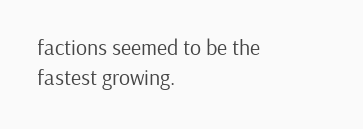factions seemed to be the fastest growing.